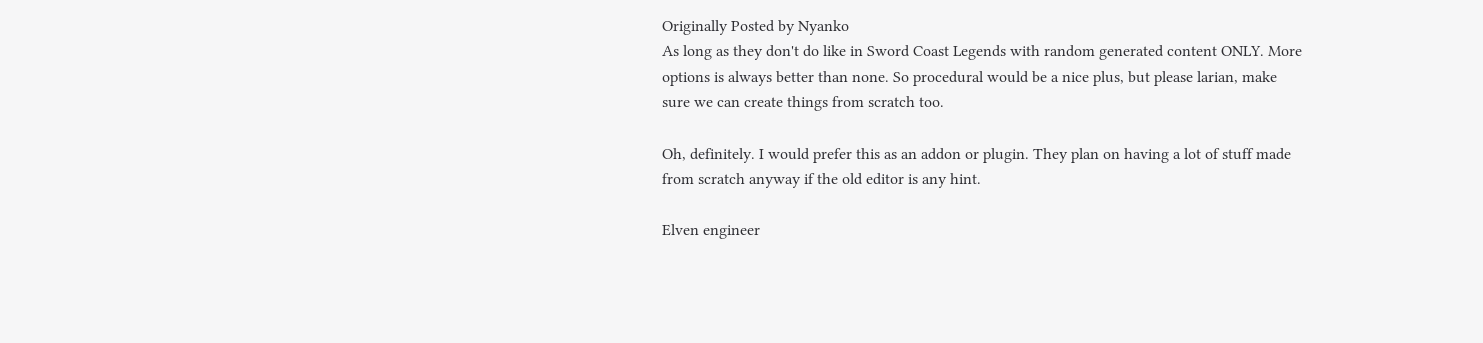Originally Posted by Nyanko
As long as they don't do like in Sword Coast Legends with random generated content ONLY. More options is always better than none. So procedural would be a nice plus, but please larian, make sure we can create things from scratch too.

Oh, definitely. I would prefer this as an addon or plugin. They plan on having a lot of stuff made from scratch anyway if the old editor is any hint.

Elven engineer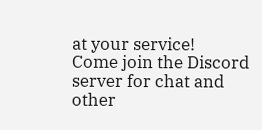at your service!
Come join the Discord server for chat and other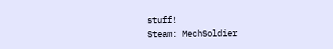stuff!
Steam: MechSoldier